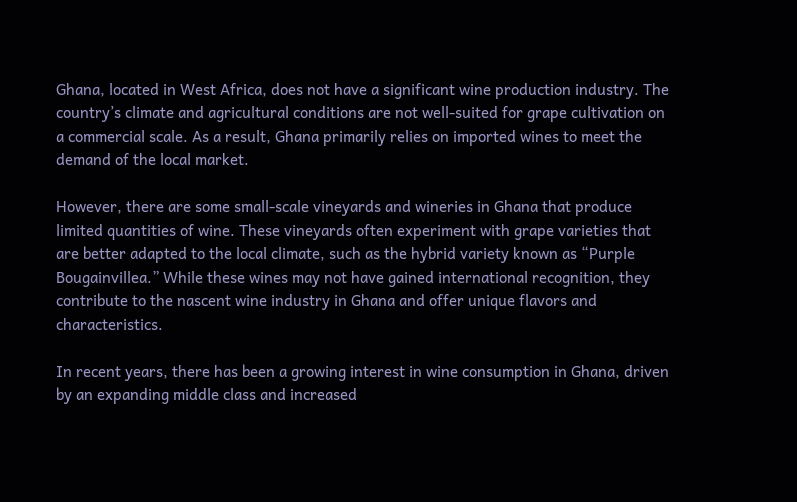Ghana, located in West Africa, does not have a significant wine production industry. The country’s climate and agricultural conditions are not well-suited for grape cultivation on a commercial scale. As a result, Ghana primarily relies on imported wines to meet the demand of the local market.

However, there are some small-scale vineyards and wineries in Ghana that produce limited quantities of wine. These vineyards often experiment with grape varieties that are better adapted to the local climate, such as the hybrid variety known as “Purple Bougainvillea.” While these wines may not have gained international recognition, they contribute to the nascent wine industry in Ghana and offer unique flavors and characteristics.

In recent years, there has been a growing interest in wine consumption in Ghana, driven by an expanding middle class and increased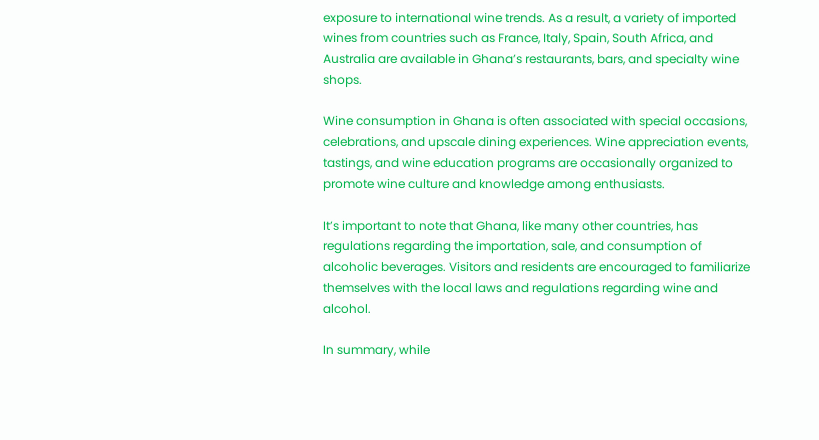exposure to international wine trends. As a result, a variety of imported wines from countries such as France, Italy, Spain, South Africa, and Australia are available in Ghana’s restaurants, bars, and specialty wine shops.

Wine consumption in Ghana is often associated with special occasions, celebrations, and upscale dining experiences. Wine appreciation events, tastings, and wine education programs are occasionally organized to promote wine culture and knowledge among enthusiasts.

It’s important to note that Ghana, like many other countries, has regulations regarding the importation, sale, and consumption of alcoholic beverages. Visitors and residents are encouraged to familiarize themselves with the local laws and regulations regarding wine and alcohol.

In summary, while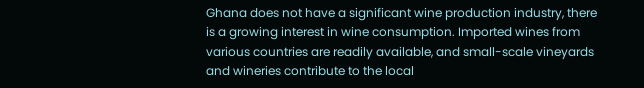Ghana does not have a significant wine production industry, there is a growing interest in wine consumption. Imported wines from various countries are readily available, and small-scale vineyards and wineries contribute to the local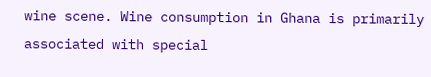wine scene. Wine consumption in Ghana is primarily associated with special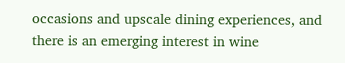occasions and upscale dining experiences, and there is an emerging interest in wine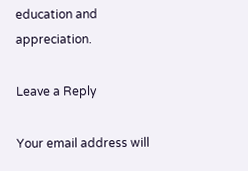education and appreciation.

Leave a Reply

Your email address will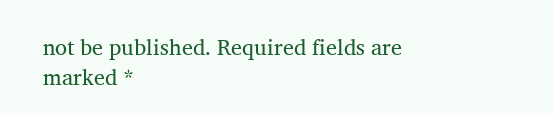not be published. Required fields are marked *